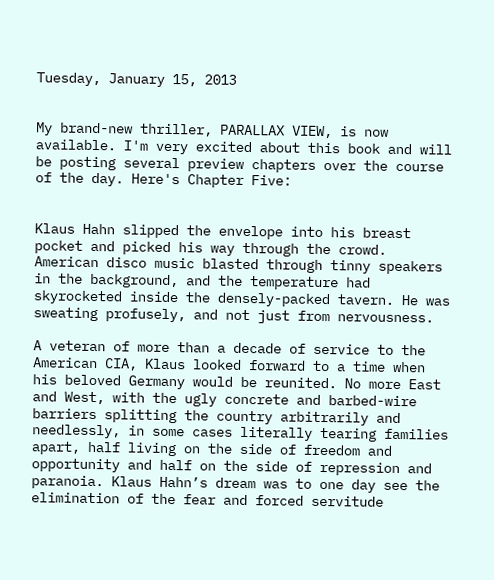Tuesday, January 15, 2013


My brand-new thriller, PARALLAX VIEW, is now available. I'm very excited about this book and will be posting several preview chapters over the course of the day. Here's Chapter Five:


Klaus Hahn slipped the envelope into his breast pocket and picked his way through the crowd. American disco music blasted through tinny speakers in the background, and the temperature had skyrocketed inside the densely-packed tavern. He was sweating profusely, and not just from nervousness.

A veteran of more than a decade of service to the American CIA, Klaus looked forward to a time when his beloved Germany would be reunited. No more East and West, with the ugly concrete and barbed-wire barriers splitting the country arbitrarily and needlessly, in some cases literally tearing families apart, half living on the side of freedom and opportunity and half on the side of repression and paranoia. Klaus Hahn’s dream was to one day see the elimination of the fear and forced servitude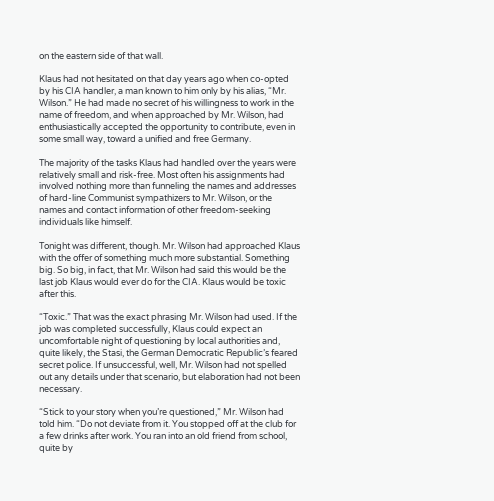on the eastern side of that wall.

Klaus had not hesitated on that day years ago when co-opted by his CIA handler, a man known to him only by his alias, “Mr. Wilson.” He had made no secret of his willingness to work in the name of freedom, and when approached by Mr. Wilson, had enthusiastically accepted the opportunity to contribute, even in some small way, toward a unified and free Germany.

The majority of the tasks Klaus had handled over the years were relatively small and risk-free. Most often his assignments had involved nothing more than funneling the names and addresses of hard-line Communist sympathizers to Mr. Wilson, or the names and contact information of other freedom-seeking individuals like himself.

Tonight was different, though. Mr. Wilson had approached Klaus with the offer of something much more substantial. Something big. So big, in fact, that Mr. Wilson had said this would be the last job Klaus would ever do for the CIA. Klaus would be toxic after this.

“Toxic.” That was the exact phrasing Mr. Wilson had used. If the job was completed successfully, Klaus could expect an uncomfortable night of questioning by local authorities and, quite likely, the Stasi, the German Democratic Republic’s feared secret police. If unsuccessful, well, Mr. Wilson had not spelled out any details under that scenario, but elaboration had not been necessary.

“Stick to your story when you’re questioned,” Mr. Wilson had told him. “Do not deviate from it. You stopped off at the club for a few drinks after work. You ran into an old friend from school, quite by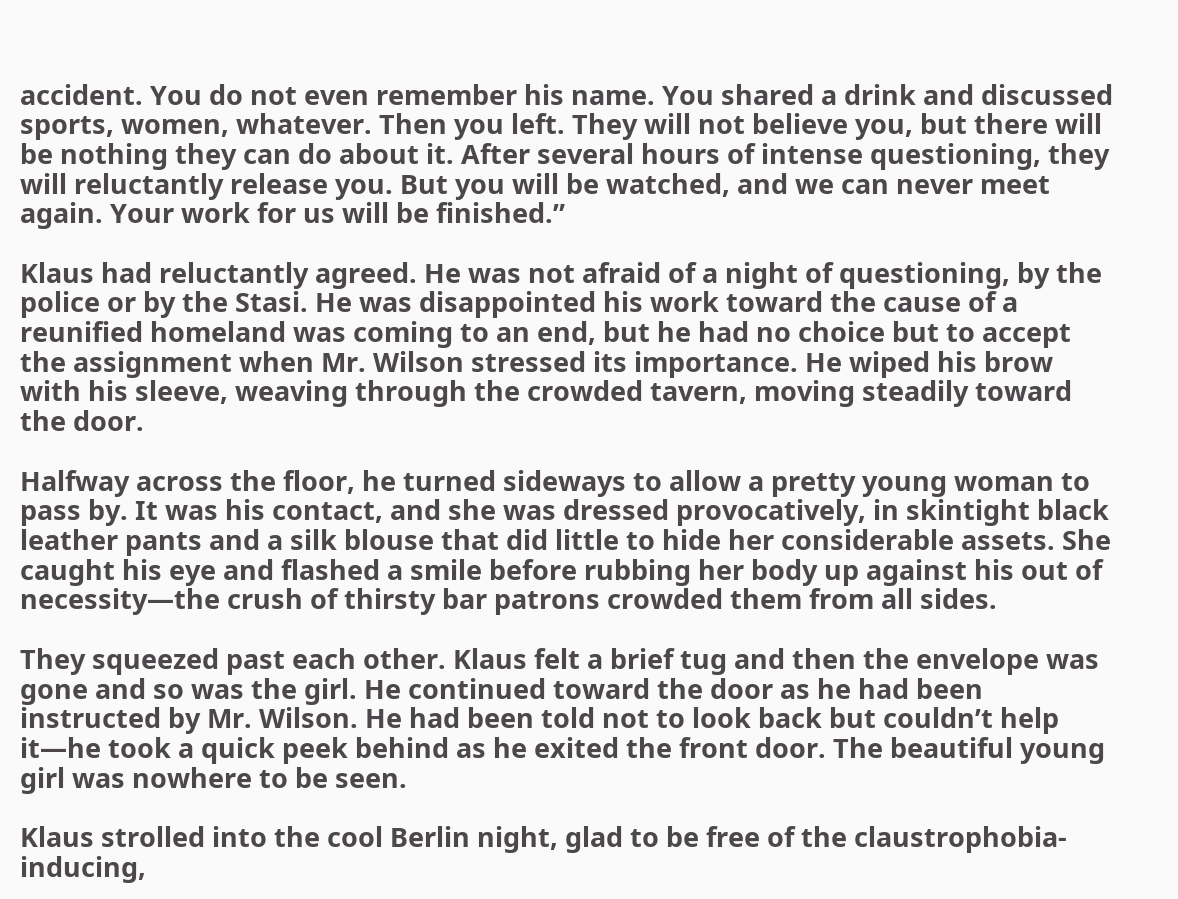accident. You do not even remember his name. You shared a drink and discussed sports, women, whatever. Then you left. They will not believe you, but there will be nothing they can do about it. After several hours of intense questioning, they will reluctantly release you. But you will be watched, and we can never meet again. Your work for us will be finished.”

Klaus had reluctantly agreed. He was not afraid of a night of questioning, by the police or by the Stasi. He was disappointed his work toward the cause of a reunified homeland was coming to an end, but he had no choice but to accept the assignment when Mr. Wilson stressed its importance. He wiped his brow with his sleeve, weaving through the crowded tavern, moving steadily toward the door.

Halfway across the floor, he turned sideways to allow a pretty young woman to pass by. It was his contact, and she was dressed provocatively, in skintight black leather pants and a silk blouse that did little to hide her considerable assets. She caught his eye and flashed a smile before rubbing her body up against his out of necessity—the crush of thirsty bar patrons crowded them from all sides.

They squeezed past each other. Klaus felt a brief tug and then the envelope was gone and so was the girl. He continued toward the door as he had been instructed by Mr. Wilson. He had been told not to look back but couldn’t help it—he took a quick peek behind as he exited the front door. The beautiful young girl was nowhere to be seen.

Klaus strolled into the cool Berlin night, glad to be free of the claustrophobia-inducing,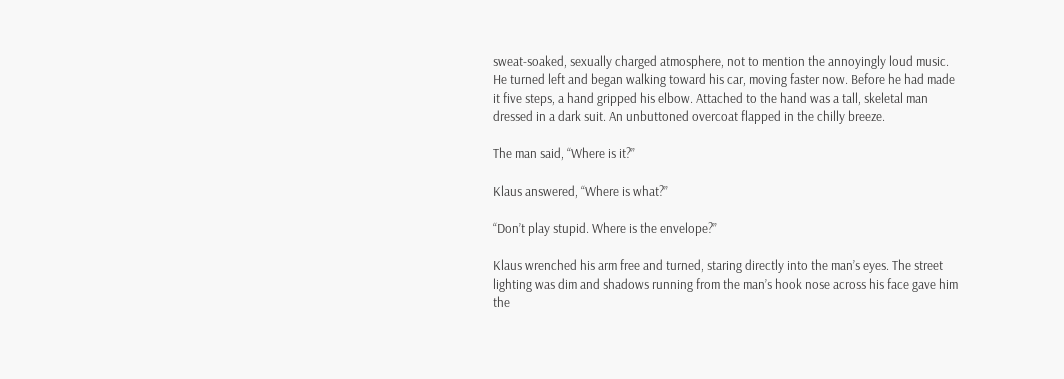sweat-soaked, sexually charged atmosphere, not to mention the annoyingly loud music. He turned left and began walking toward his car, moving faster now. Before he had made it five steps, a hand gripped his elbow. Attached to the hand was a tall, skeletal man dressed in a dark suit. An unbuttoned overcoat flapped in the chilly breeze.

The man said, “Where is it?”

Klaus answered, “Where is what?”

“Don’t play stupid. Where is the envelope?”

Klaus wrenched his arm free and turned, staring directly into the man’s eyes. The street lighting was dim and shadows running from the man’s hook nose across his face gave him the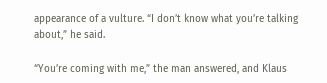appearance of a vulture. “I don’t know what you’re talking about,” he said.

“You’re coming with me,” the man answered, and Klaus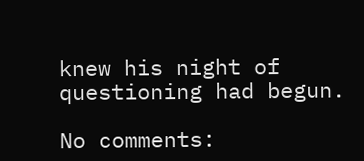knew his night of questioning had begun.

No comments: